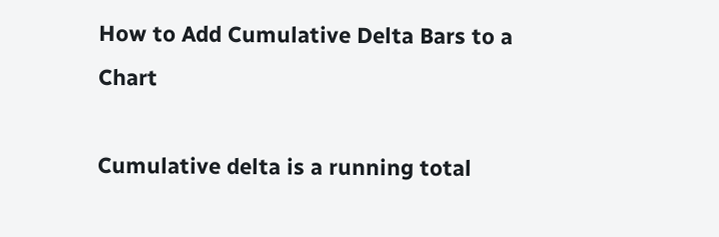How to Add Cumulative Delta Bars to a Chart

Cumulative delta is a running total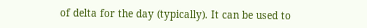of delta for the day (typically). It can be used to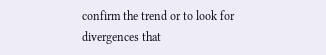confirm the trend or to look for divergences that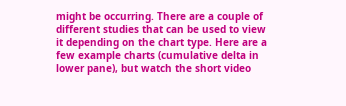might be occurring. There are a couple of different studies that can be used to view it depending on the chart type. Here are a few example charts (cumulative delta in lower pane), but watch the short video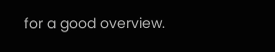for a good overview.